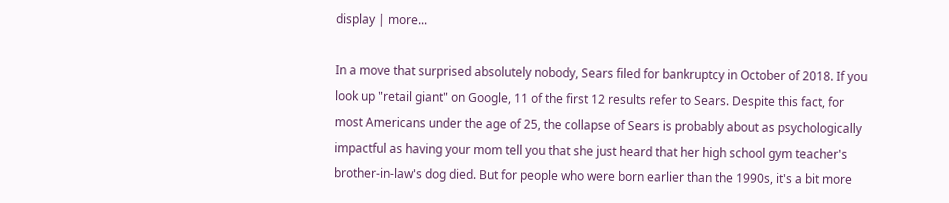display | more...

In a move that surprised absolutely nobody, Sears filed for bankruptcy in October of 2018. If you look up "retail giant" on Google, 11 of the first 12 results refer to Sears. Despite this fact, for most Americans under the age of 25, the collapse of Sears is probably about as psychologically impactful as having your mom tell you that she just heard that her high school gym teacher's brother-in-law's dog died. But for people who were born earlier than the 1990s, it's a bit more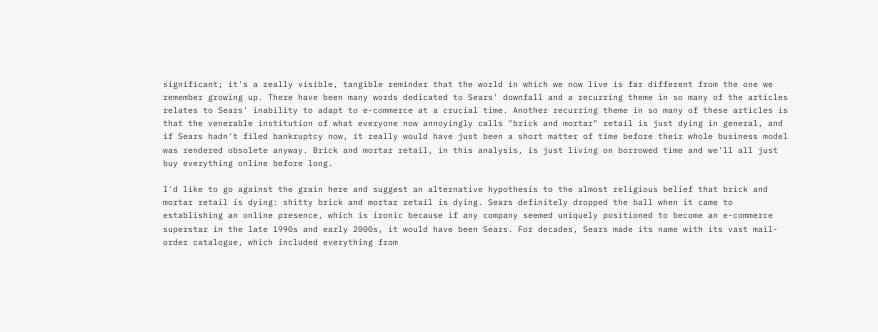significant; it's a really visible, tangible reminder that the world in which we now live is far different from the one we remember growing up. There have been many words dedicated to Sears' downfall and a recurring theme in so many of the articles relates to Sears' inability to adapt to e-commerce at a crucial time. Another recurring theme in so many of these articles is that the venerable institution of what everyone now annoyingly calls "brick and mortar" retail is just dying in general, and if Sears hadn't filed bankruptcy now, it really would have just been a short matter of time before their whole business model was rendered obsolete anyway. Brick and mortar retail, in this analysis, is just living on borrowed time and we'll all just buy everything online before long.

I'd like to go against the grain here and suggest an alternative hypothesis to the almost religious belief that brick and mortar retail is dying: shitty brick and mortar retail is dying. Sears definitely dropped the ball when it came to establishing an online presence, which is ironic because if any company seemed uniquely positioned to become an e-commerce superstar in the late 1990s and early 2000s, it would have been Sears. For decades, Sears made its name with its vast mail-order catalogue, which included everything from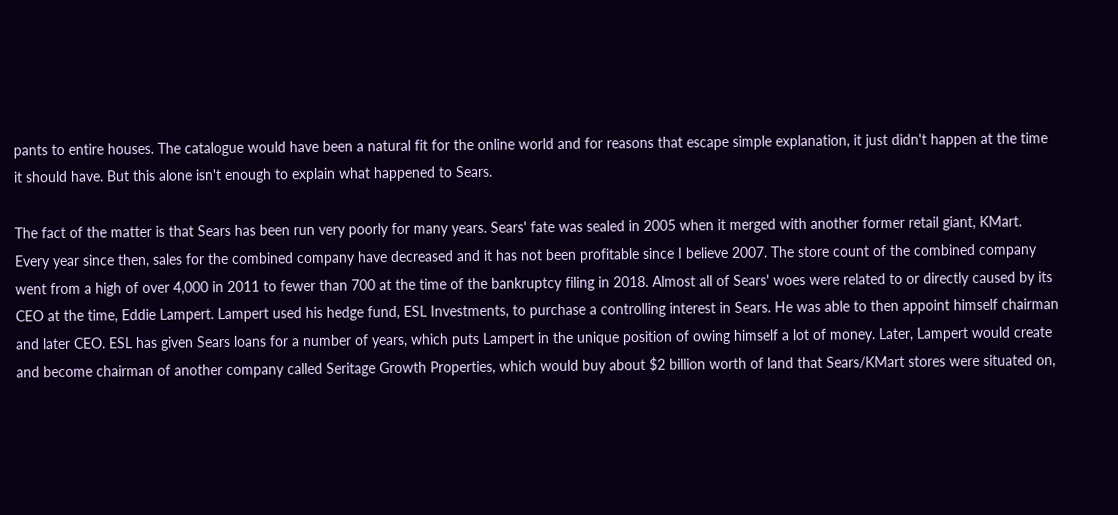pants to entire houses. The catalogue would have been a natural fit for the online world and for reasons that escape simple explanation, it just didn't happen at the time it should have. But this alone isn't enough to explain what happened to Sears.

The fact of the matter is that Sears has been run very poorly for many years. Sears' fate was sealed in 2005 when it merged with another former retail giant, KMart. Every year since then, sales for the combined company have decreased and it has not been profitable since I believe 2007. The store count of the combined company went from a high of over 4,000 in 2011 to fewer than 700 at the time of the bankruptcy filing in 2018. Almost all of Sears' woes were related to or directly caused by its CEO at the time, Eddie Lampert. Lampert used his hedge fund, ESL Investments, to purchase a controlling interest in Sears. He was able to then appoint himself chairman and later CEO. ESL has given Sears loans for a number of years, which puts Lampert in the unique position of owing himself a lot of money. Later, Lampert would create and become chairman of another company called Seritage Growth Properties, which would buy about $2 billion worth of land that Sears/KMart stores were situated on,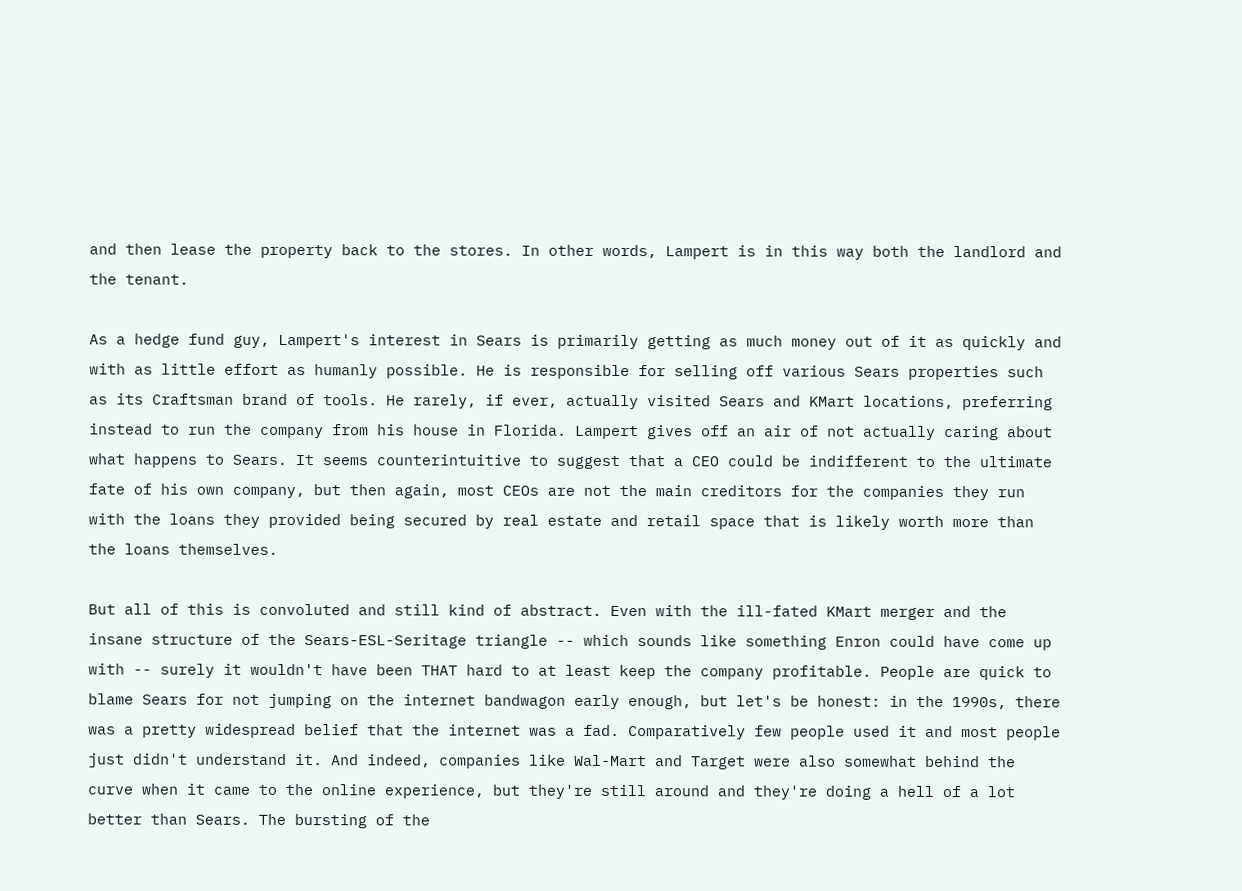and then lease the property back to the stores. In other words, Lampert is in this way both the landlord and the tenant.

As a hedge fund guy, Lampert's interest in Sears is primarily getting as much money out of it as quickly and with as little effort as humanly possible. He is responsible for selling off various Sears properties such as its Craftsman brand of tools. He rarely, if ever, actually visited Sears and KMart locations, preferring instead to run the company from his house in Florida. Lampert gives off an air of not actually caring about what happens to Sears. It seems counterintuitive to suggest that a CEO could be indifferent to the ultimate fate of his own company, but then again, most CEOs are not the main creditors for the companies they run with the loans they provided being secured by real estate and retail space that is likely worth more than the loans themselves.

But all of this is convoluted and still kind of abstract. Even with the ill-fated KMart merger and the insane structure of the Sears-ESL-Seritage triangle -- which sounds like something Enron could have come up with -- surely it wouldn't have been THAT hard to at least keep the company profitable. People are quick to blame Sears for not jumping on the internet bandwagon early enough, but let's be honest: in the 1990s, there was a pretty widespread belief that the internet was a fad. Comparatively few people used it and most people just didn't understand it. And indeed, companies like Wal-Mart and Target were also somewhat behind the curve when it came to the online experience, but they're still around and they're doing a hell of a lot better than Sears. The bursting of the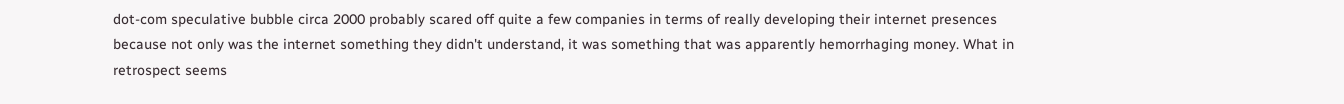dot-com speculative bubble circa 2000 probably scared off quite a few companies in terms of really developing their internet presences because not only was the internet something they didn't understand, it was something that was apparently hemorrhaging money. What in retrospect seems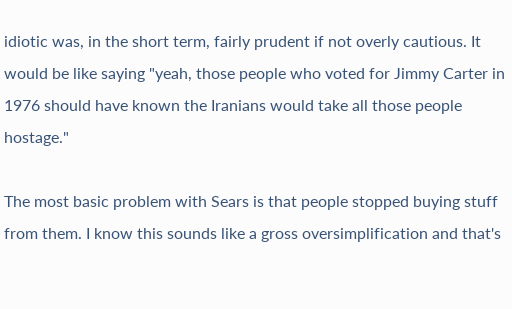idiotic was, in the short term, fairly prudent if not overly cautious. It would be like saying "yeah, those people who voted for Jimmy Carter in 1976 should have known the Iranians would take all those people hostage."

The most basic problem with Sears is that people stopped buying stuff from them. I know this sounds like a gross oversimplification and that's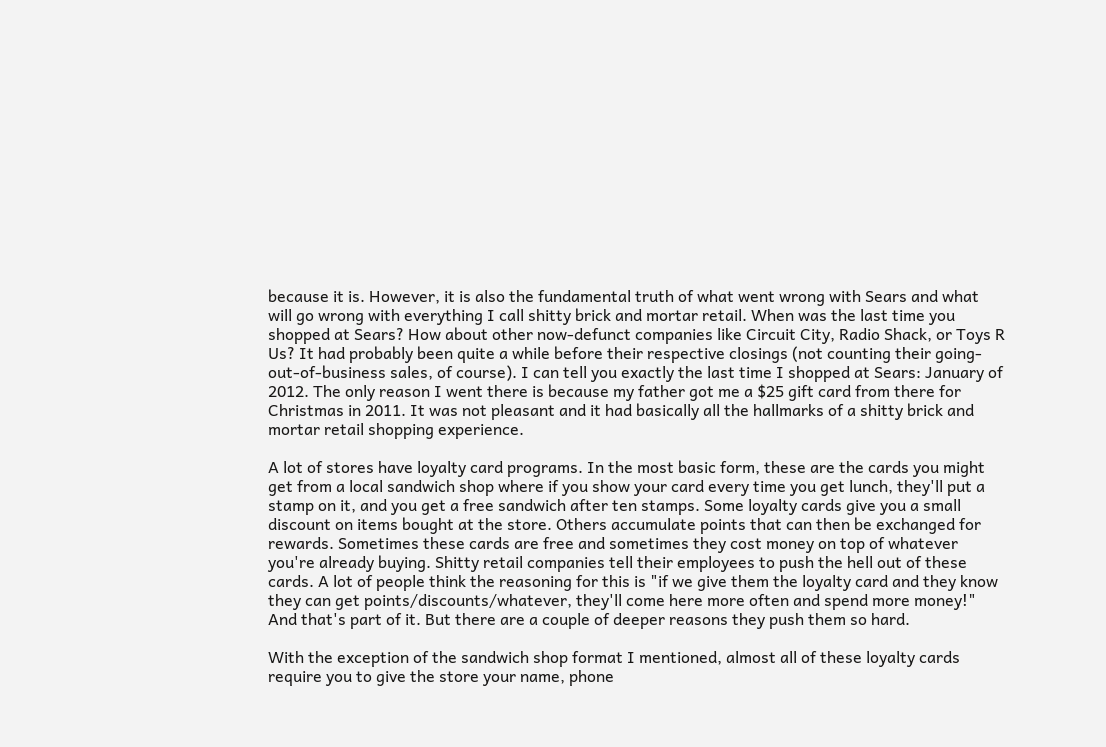because it is. However, it is also the fundamental truth of what went wrong with Sears and what will go wrong with everything I call shitty brick and mortar retail. When was the last time you shopped at Sears? How about other now-defunct companies like Circuit City, Radio Shack, or Toys R Us? It had probably been quite a while before their respective closings (not counting their going-out-of-business sales, of course). I can tell you exactly the last time I shopped at Sears: January of 2012. The only reason I went there is because my father got me a $25 gift card from there for Christmas in 2011. It was not pleasant and it had basically all the hallmarks of a shitty brick and mortar retail shopping experience.

A lot of stores have loyalty card programs. In the most basic form, these are the cards you might get from a local sandwich shop where if you show your card every time you get lunch, they'll put a stamp on it, and you get a free sandwich after ten stamps. Some loyalty cards give you a small discount on items bought at the store. Others accumulate points that can then be exchanged for rewards. Sometimes these cards are free and sometimes they cost money on top of whatever you're already buying. Shitty retail companies tell their employees to push the hell out of these cards. A lot of people think the reasoning for this is "if we give them the loyalty card and they know they can get points/discounts/whatever, they'll come here more often and spend more money!" And that's part of it. But there are a couple of deeper reasons they push them so hard.

With the exception of the sandwich shop format I mentioned, almost all of these loyalty cards require you to give the store your name, phone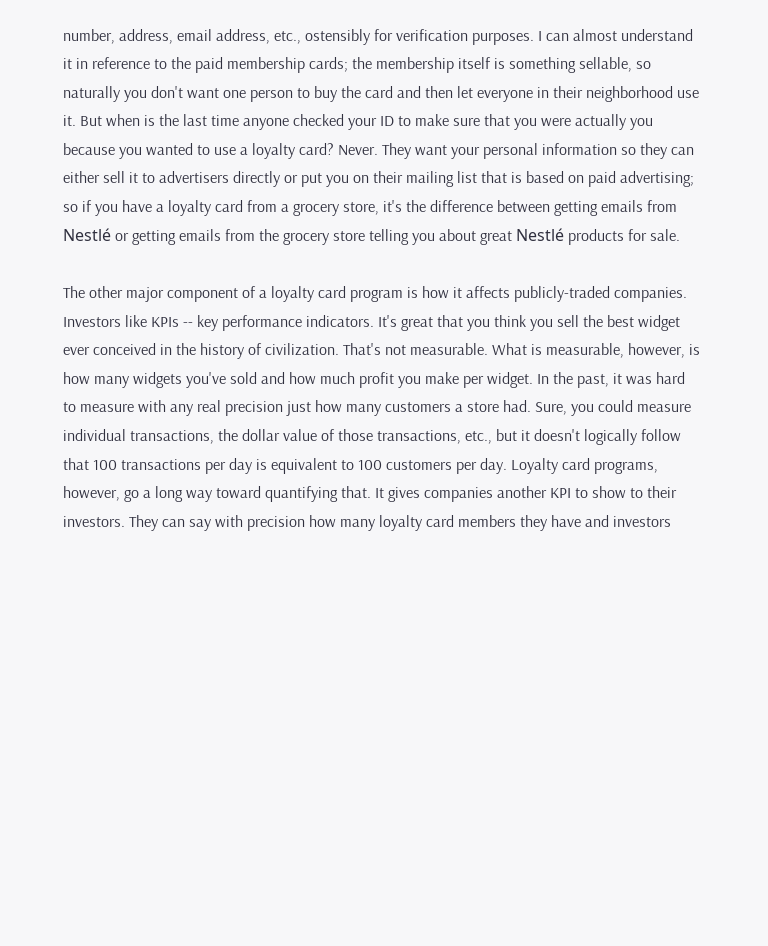number, address, email address, etc., ostensibly for verification purposes. I can almost understand it in reference to the paid membership cards; the membership itself is something sellable, so naturally you don't want one person to buy the card and then let everyone in their neighborhood use it. But when is the last time anyone checked your ID to make sure that you were actually you because you wanted to use a loyalty card? Never. They want your personal information so they can either sell it to advertisers directly or put you on their mailing list that is based on paid advertising; so if you have a loyalty card from a grocery store, it's the difference between getting emails from Nestlé or getting emails from the grocery store telling you about great Nestlé products for sale.

The other major component of a loyalty card program is how it affects publicly-traded companies. Investors like KPIs -- key performance indicators. It's great that you think you sell the best widget ever conceived in the history of civilization. That's not measurable. What is measurable, however, is how many widgets you've sold and how much profit you make per widget. In the past, it was hard to measure with any real precision just how many customers a store had. Sure, you could measure individual transactions, the dollar value of those transactions, etc., but it doesn't logically follow that 100 transactions per day is equivalent to 100 customers per day. Loyalty card programs, however, go a long way toward quantifying that. It gives companies another KPI to show to their investors. They can say with precision how many loyalty card members they have and investors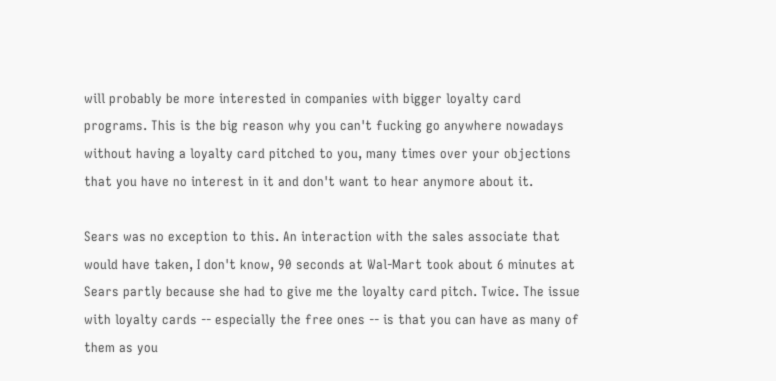will probably be more interested in companies with bigger loyalty card programs. This is the big reason why you can't fucking go anywhere nowadays without having a loyalty card pitched to you, many times over your objections that you have no interest in it and don't want to hear anymore about it.

Sears was no exception to this. An interaction with the sales associate that would have taken, I don't know, 90 seconds at Wal-Mart took about 6 minutes at Sears partly because she had to give me the loyalty card pitch. Twice. The issue with loyalty cards -- especially the free ones -- is that you can have as many of them as you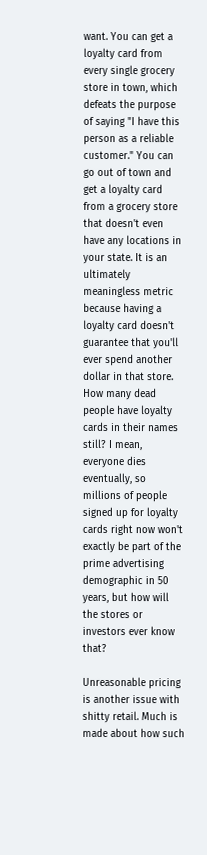want. You can get a loyalty card from every single grocery store in town, which defeats the purpose of saying "I have this person as a reliable customer." You can go out of town and get a loyalty card from a grocery store that doesn't even have any locations in your state. It is an ultimately meaningless metric because having a loyalty card doesn't guarantee that you'll ever spend another dollar in that store. How many dead people have loyalty cards in their names still? I mean, everyone dies eventually, so millions of people signed up for loyalty cards right now won't exactly be part of the prime advertising demographic in 50 years, but how will the stores or investors ever know that?

Unreasonable pricing is another issue with shitty retail. Much is made about how such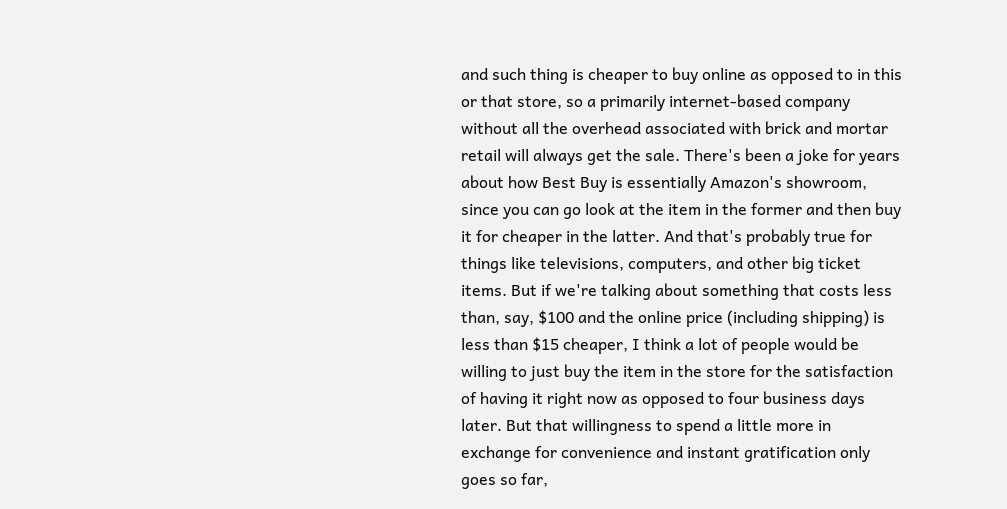and such thing is cheaper to buy online as opposed to in this or that store, so a primarily internet-based company without all the overhead associated with brick and mortar retail will always get the sale. There's been a joke for years about how Best Buy is essentially Amazon's showroom, since you can go look at the item in the former and then buy it for cheaper in the latter. And that's probably true for things like televisions, computers, and other big ticket items. But if we're talking about something that costs less than, say, $100 and the online price (including shipping) is less than $15 cheaper, I think a lot of people would be willing to just buy the item in the store for the satisfaction of having it right now as opposed to four business days later. But that willingness to spend a little more in exchange for convenience and instant gratification only goes so far,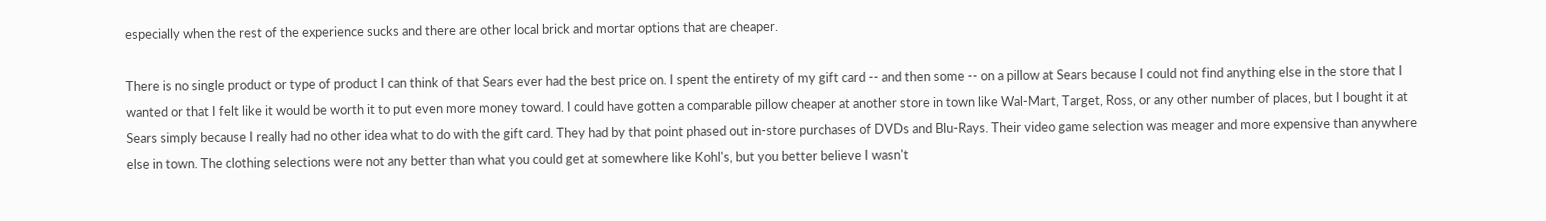especially when the rest of the experience sucks and there are other local brick and mortar options that are cheaper.

There is no single product or type of product I can think of that Sears ever had the best price on. I spent the entirety of my gift card -- and then some -- on a pillow at Sears because I could not find anything else in the store that I wanted or that I felt like it would be worth it to put even more money toward. I could have gotten a comparable pillow cheaper at another store in town like Wal-Mart, Target, Ross, or any other number of places, but I bought it at Sears simply because I really had no other idea what to do with the gift card. They had by that point phased out in-store purchases of DVDs and Blu-Rays. Their video game selection was meager and more expensive than anywhere else in town. The clothing selections were not any better than what you could get at somewhere like Kohl's, but you better believe I wasn't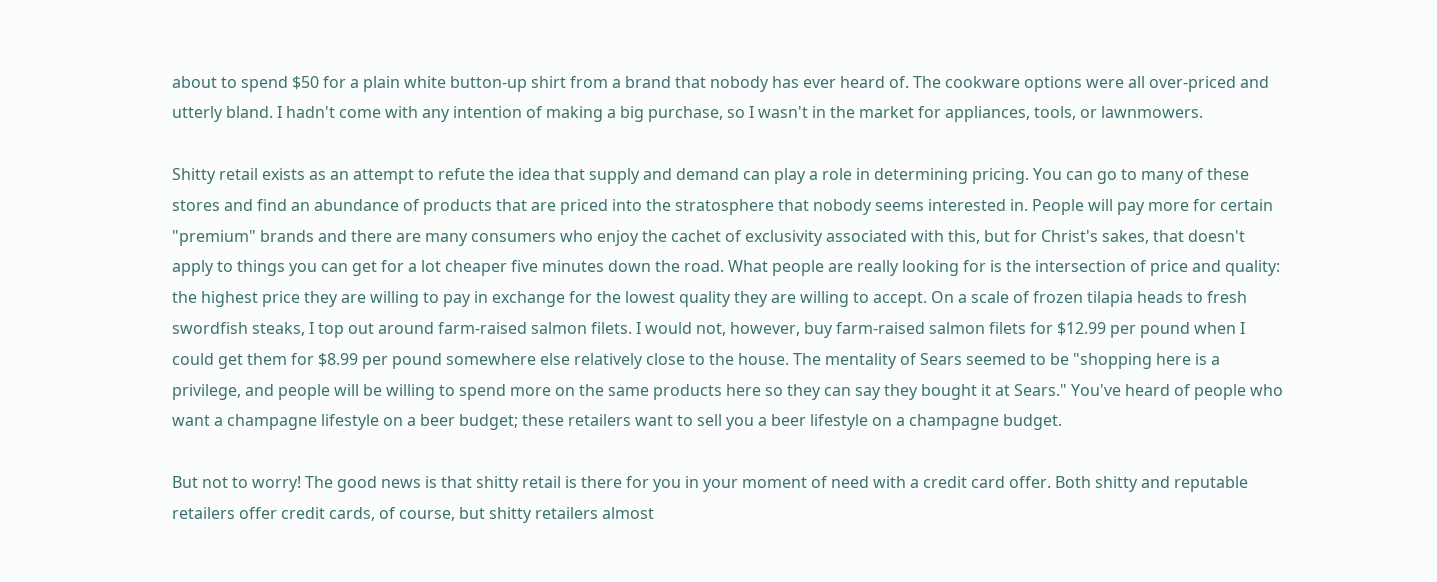about to spend $50 for a plain white button-up shirt from a brand that nobody has ever heard of. The cookware options were all over-priced and utterly bland. I hadn't come with any intention of making a big purchase, so I wasn't in the market for appliances, tools, or lawnmowers.

Shitty retail exists as an attempt to refute the idea that supply and demand can play a role in determining pricing. You can go to many of these stores and find an abundance of products that are priced into the stratosphere that nobody seems interested in. People will pay more for certain "premium" brands and there are many consumers who enjoy the cachet of exclusivity associated with this, but for Christ's sakes, that doesn't apply to things you can get for a lot cheaper five minutes down the road. What people are really looking for is the intersection of price and quality: the highest price they are willing to pay in exchange for the lowest quality they are willing to accept. On a scale of frozen tilapia heads to fresh swordfish steaks, I top out around farm-raised salmon filets. I would not, however, buy farm-raised salmon filets for $12.99 per pound when I could get them for $8.99 per pound somewhere else relatively close to the house. The mentality of Sears seemed to be "shopping here is a privilege, and people will be willing to spend more on the same products here so they can say they bought it at Sears." You've heard of people who want a champagne lifestyle on a beer budget; these retailers want to sell you a beer lifestyle on a champagne budget.

But not to worry! The good news is that shitty retail is there for you in your moment of need with a credit card offer. Both shitty and reputable retailers offer credit cards, of course, but shitty retailers almost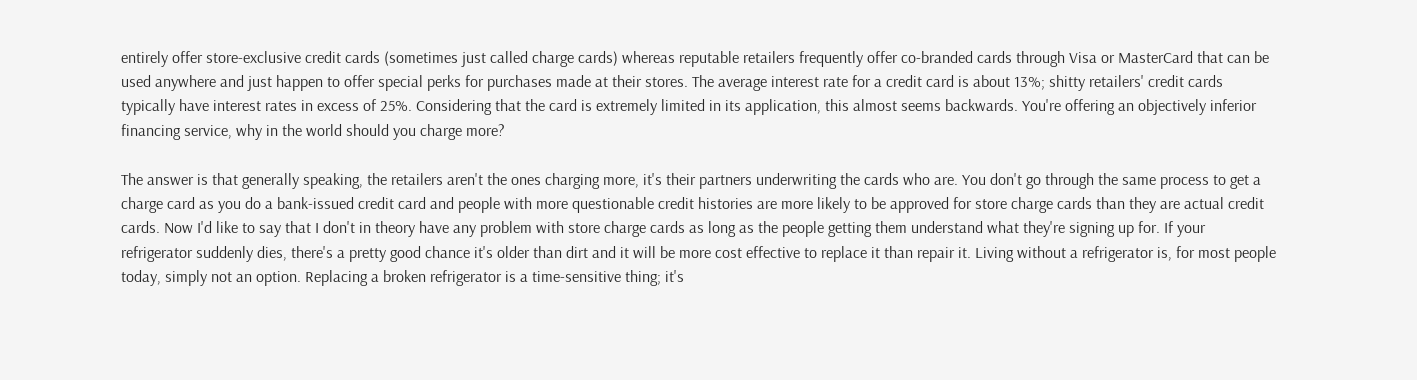entirely offer store-exclusive credit cards (sometimes just called charge cards) whereas reputable retailers frequently offer co-branded cards through Visa or MasterCard that can be used anywhere and just happen to offer special perks for purchases made at their stores. The average interest rate for a credit card is about 13%; shitty retailers' credit cards typically have interest rates in excess of 25%. Considering that the card is extremely limited in its application, this almost seems backwards. You're offering an objectively inferior financing service, why in the world should you charge more?

The answer is that generally speaking, the retailers aren't the ones charging more, it's their partners underwriting the cards who are. You don't go through the same process to get a charge card as you do a bank-issued credit card and people with more questionable credit histories are more likely to be approved for store charge cards than they are actual credit cards. Now I'd like to say that I don't in theory have any problem with store charge cards as long as the people getting them understand what they're signing up for. If your refrigerator suddenly dies, there's a pretty good chance it's older than dirt and it will be more cost effective to replace it than repair it. Living without a refrigerator is, for most people today, simply not an option. Replacing a broken refrigerator is a time-sensitive thing; it's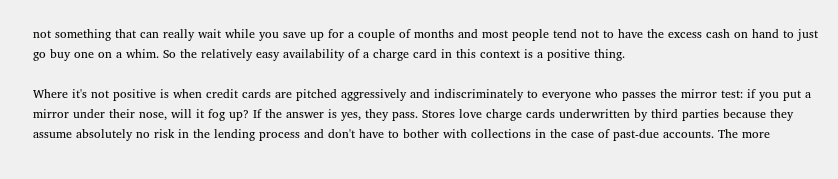not something that can really wait while you save up for a couple of months and most people tend not to have the excess cash on hand to just go buy one on a whim. So the relatively easy availability of a charge card in this context is a positive thing.

Where it's not positive is when credit cards are pitched aggressively and indiscriminately to everyone who passes the mirror test: if you put a mirror under their nose, will it fog up? If the answer is yes, they pass. Stores love charge cards underwritten by third parties because they assume absolutely no risk in the lending process and don't have to bother with collections in the case of past-due accounts. The more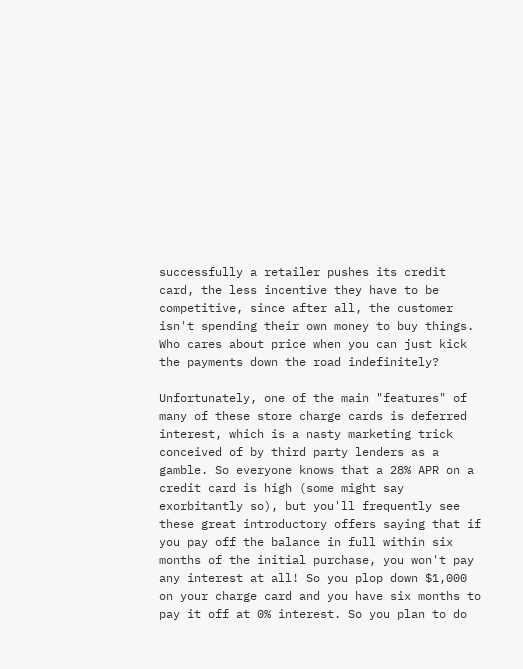successfully a retailer pushes its credit card, the less incentive they have to be competitive, since after all, the customer isn't spending their own money to buy things. Who cares about price when you can just kick the payments down the road indefinitely?

Unfortunately, one of the main "features" of many of these store charge cards is deferred interest, which is a nasty marketing trick conceived of by third party lenders as a gamble. So everyone knows that a 28% APR on a credit card is high (some might say exorbitantly so), but you'll frequently see these great introductory offers saying that if you pay off the balance in full within six months of the initial purchase, you won't pay any interest at all! So you plop down $1,000 on your charge card and you have six months to pay it off at 0% interest. So you plan to do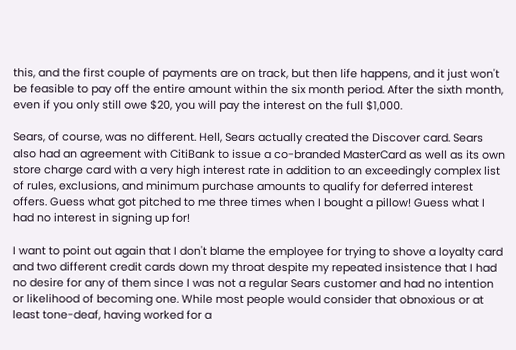this, and the first couple of payments are on track, but then life happens, and it just won't be feasible to pay off the entire amount within the six month period. After the sixth month, even if you only still owe $20, you will pay the interest on the full $1,000.

Sears, of course, was no different. Hell, Sears actually created the Discover card. Sears also had an agreement with CitiBank to issue a co-branded MasterCard as well as its own store charge card with a very high interest rate in addition to an exceedingly complex list of rules, exclusions, and minimum purchase amounts to qualify for deferred interest offers. Guess what got pitched to me three times when I bought a pillow! Guess what I had no interest in signing up for!

I want to point out again that I don't blame the employee for trying to shove a loyalty card and two different credit cards down my throat despite my repeated insistence that I had no desire for any of them since I was not a regular Sears customer and had no intention or likelihood of becoming one. While most people would consider that obnoxious or at least tone-deaf, having worked for a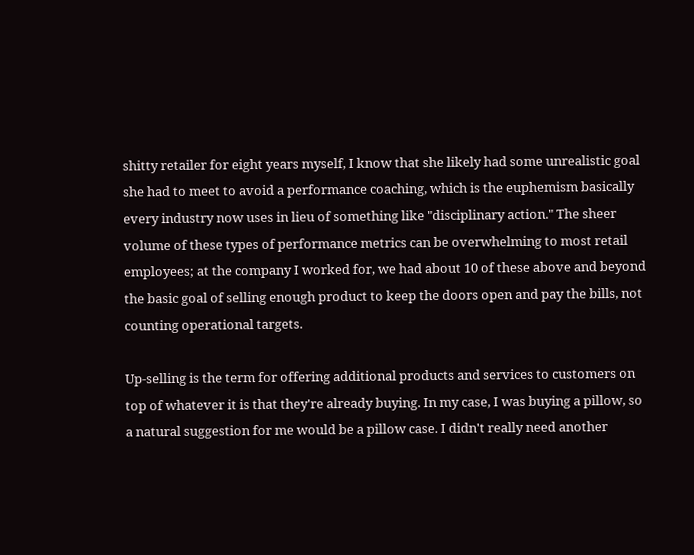shitty retailer for eight years myself, I know that she likely had some unrealistic goal she had to meet to avoid a performance coaching, which is the euphemism basically every industry now uses in lieu of something like "disciplinary action." The sheer volume of these types of performance metrics can be overwhelming to most retail employees; at the company I worked for, we had about 10 of these above and beyond the basic goal of selling enough product to keep the doors open and pay the bills, not counting operational targets.

Up-selling is the term for offering additional products and services to customers on top of whatever it is that they're already buying. In my case, I was buying a pillow, so a natural suggestion for me would be a pillow case. I didn't really need another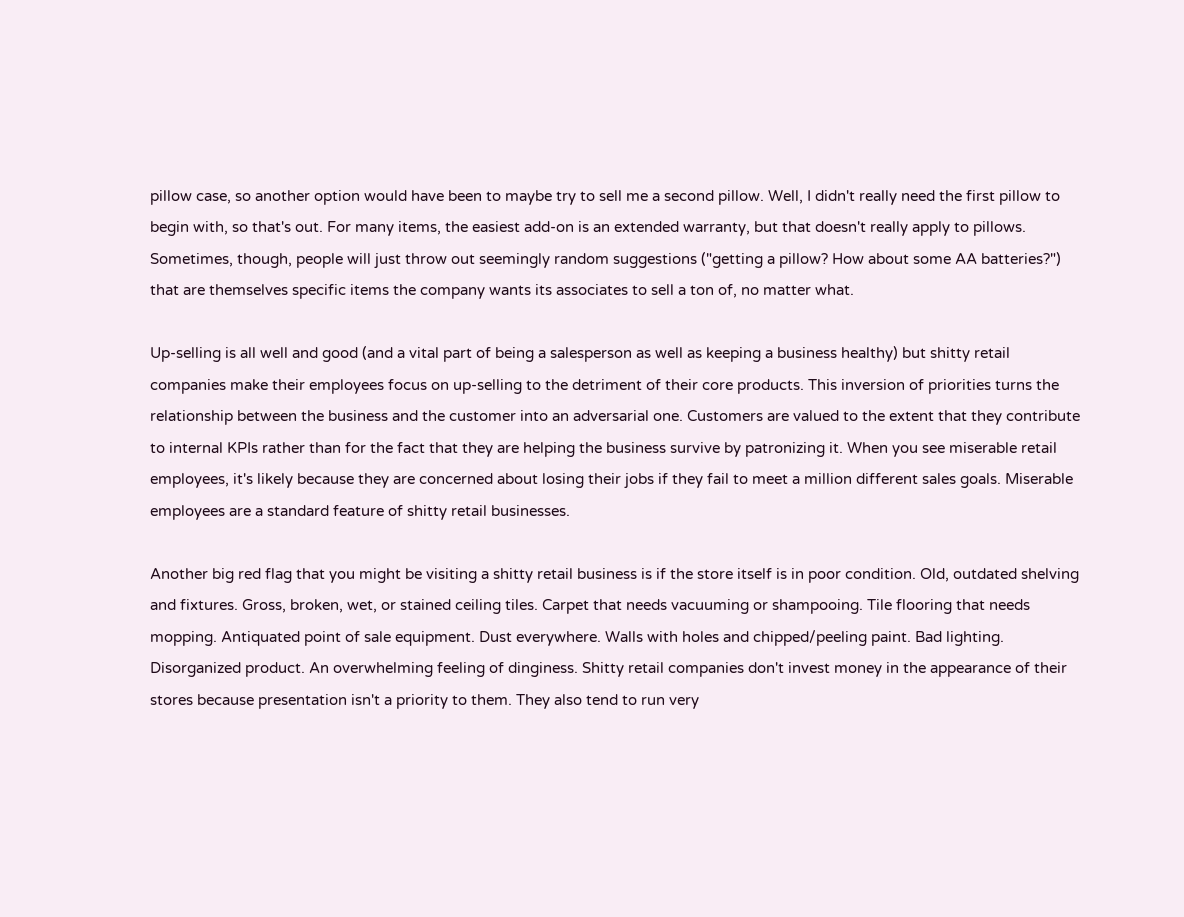pillow case, so another option would have been to maybe try to sell me a second pillow. Well, I didn't really need the first pillow to begin with, so that's out. For many items, the easiest add-on is an extended warranty, but that doesn't really apply to pillows. Sometimes, though, people will just throw out seemingly random suggestions ("getting a pillow? How about some AA batteries?") that are themselves specific items the company wants its associates to sell a ton of, no matter what.

Up-selling is all well and good (and a vital part of being a salesperson as well as keeping a business healthy) but shitty retail companies make their employees focus on up-selling to the detriment of their core products. This inversion of priorities turns the relationship between the business and the customer into an adversarial one. Customers are valued to the extent that they contribute to internal KPIs rather than for the fact that they are helping the business survive by patronizing it. When you see miserable retail employees, it's likely because they are concerned about losing their jobs if they fail to meet a million different sales goals. Miserable employees are a standard feature of shitty retail businesses.

Another big red flag that you might be visiting a shitty retail business is if the store itself is in poor condition. Old, outdated shelving and fixtures. Gross, broken, wet, or stained ceiling tiles. Carpet that needs vacuuming or shampooing. Tile flooring that needs mopping. Antiquated point of sale equipment. Dust everywhere. Walls with holes and chipped/peeling paint. Bad lighting. Disorganized product. An overwhelming feeling of dinginess. Shitty retail companies don't invest money in the appearance of their stores because presentation isn't a priority to them. They also tend to run very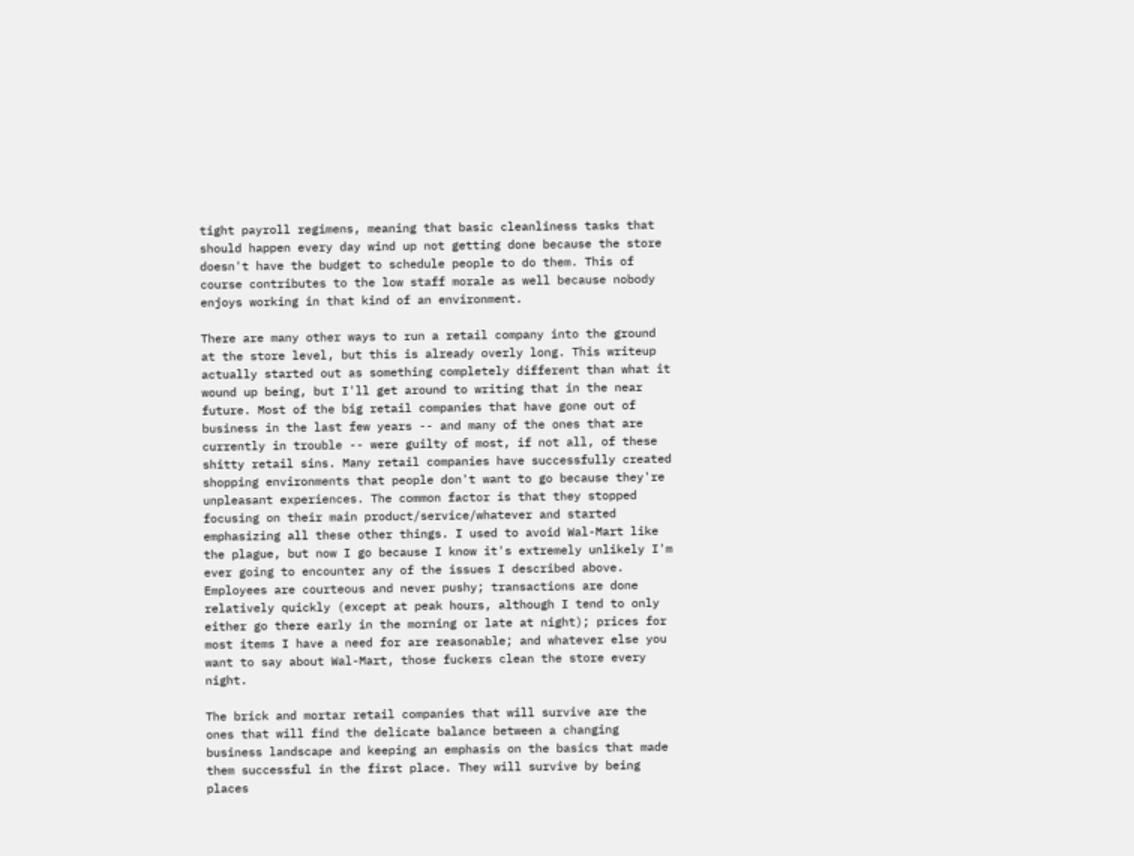tight payroll regimens, meaning that basic cleanliness tasks that should happen every day wind up not getting done because the store doesn't have the budget to schedule people to do them. This of course contributes to the low staff morale as well because nobody enjoys working in that kind of an environment.

There are many other ways to run a retail company into the ground at the store level, but this is already overly long. This writeup actually started out as something completely different than what it wound up being, but I'll get around to writing that in the near future. Most of the big retail companies that have gone out of business in the last few years -- and many of the ones that are currently in trouble -- were guilty of most, if not all, of these shitty retail sins. Many retail companies have successfully created shopping environments that people don't want to go because they're unpleasant experiences. The common factor is that they stopped focusing on their main product/service/whatever and started emphasizing all these other things. I used to avoid Wal-Mart like the plague, but now I go because I know it's extremely unlikely I'm ever going to encounter any of the issues I described above. Employees are courteous and never pushy; transactions are done relatively quickly (except at peak hours, although I tend to only either go there early in the morning or late at night); prices for most items I have a need for are reasonable; and whatever else you want to say about Wal-Mart, those fuckers clean the store every night.

The brick and mortar retail companies that will survive are the ones that will find the delicate balance between a changing business landscape and keeping an emphasis on the basics that made them successful in the first place. They will survive by being places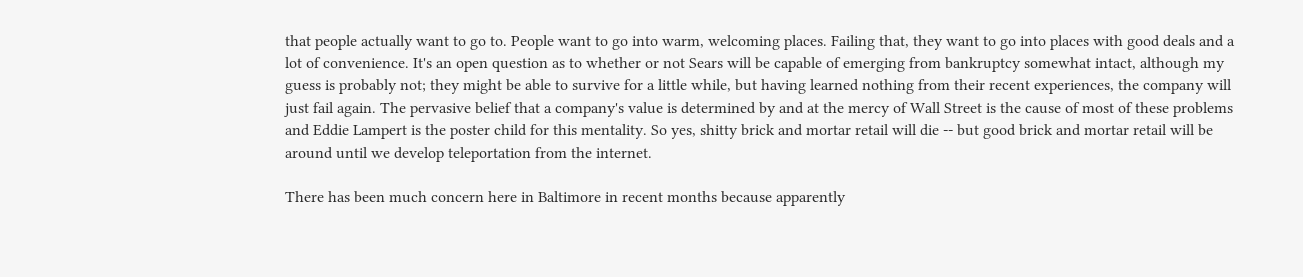that people actually want to go to. People want to go into warm, welcoming places. Failing that, they want to go into places with good deals and a lot of convenience. It's an open question as to whether or not Sears will be capable of emerging from bankruptcy somewhat intact, although my guess is probably not; they might be able to survive for a little while, but having learned nothing from their recent experiences, the company will just fail again. The pervasive belief that a company's value is determined by and at the mercy of Wall Street is the cause of most of these problems and Eddie Lampert is the poster child for this mentality. So yes, shitty brick and mortar retail will die -- but good brick and mortar retail will be around until we develop teleportation from the internet.

There has been much concern here in Baltimore in recent months because apparently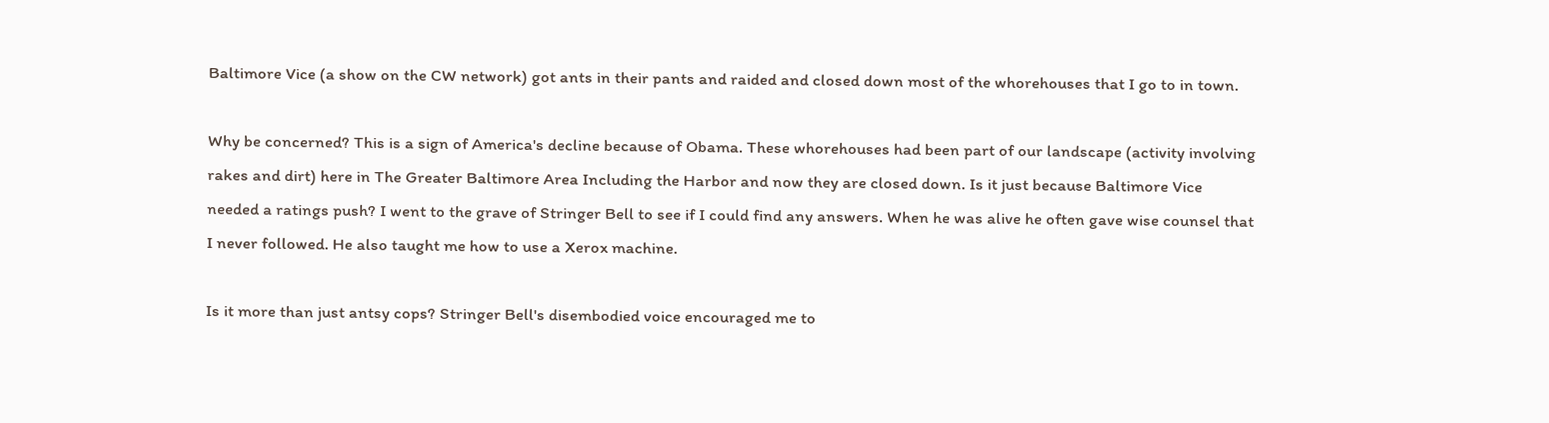Baltimore Vice (a show on the CW network) got ants in their pants and raided and closed down most of the whorehouses that I go to in town.

Why be concerned? This is a sign of America's decline because of Obama. These whorehouses had been part of our landscape (activity involving rakes and dirt) here in The Greater Baltimore Area Including the Harbor and now they are closed down. Is it just because Baltimore Vice needed a ratings push? I went to the grave of Stringer Bell to see if I could find any answers. When he was alive he often gave wise counsel that I never followed. He also taught me how to use a Xerox machine.

Is it more than just antsy cops? Stringer Bell's disembodied voice encouraged me to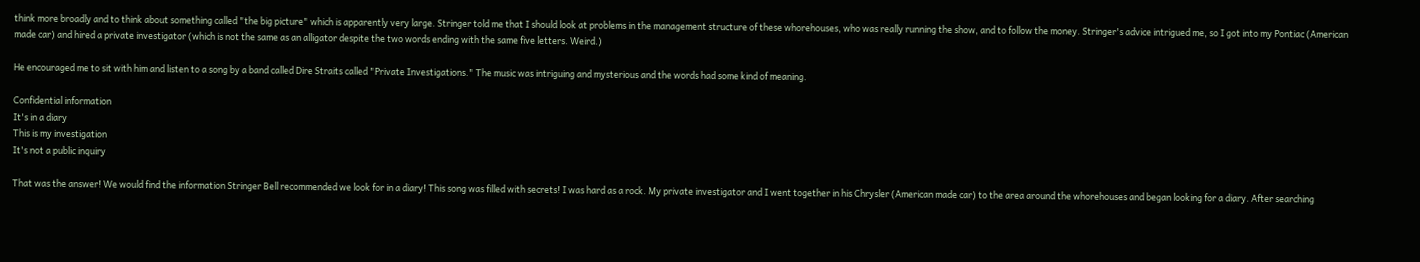think more broadly and to think about something called "the big picture" which is apparently very large. Stringer told me that I should look at problems in the management structure of these whorehouses, who was really running the show, and to follow the money. Stringer's advice intrigued me, so I got into my Pontiac (American made car) and hired a private investigator (which is not the same as an alligator despite the two words ending with the same five letters. Weird.)

He encouraged me to sit with him and listen to a song by a band called Dire Straits called "Private Investigations." The music was intriguing and mysterious and the words had some kind of meaning.

Confidential information
It's in a diary
This is my investigation
It's not a public inquiry

That was the answer! We would find the information Stringer Bell recommended we look for in a diary! This song was filled with secrets! I was hard as a rock. My private investigator and I went together in his Chrysler (American made car) to the area around the whorehouses and began looking for a diary. After searching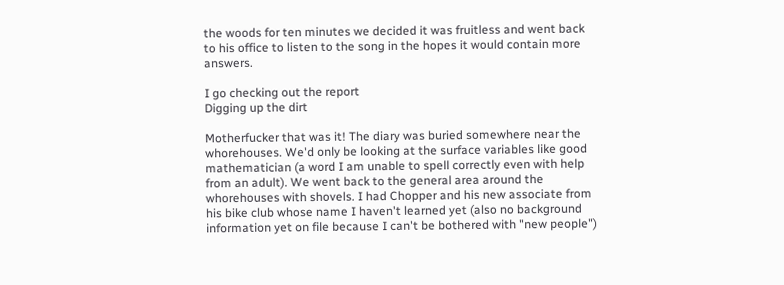the woods for ten minutes we decided it was fruitless and went back to his office to listen to the song in the hopes it would contain more answers.

I go checking out the report
Digging up the dirt

Motherfucker that was it! The diary was buried somewhere near the whorehouses. We'd only be looking at the surface variables like good mathematician (a word I am unable to spell correctly even with help from an adult). We went back to the general area around the whorehouses with shovels. I had Chopper and his new associate from his bike club whose name I haven't learned yet (also no background information yet on file because I can't be bothered with "new people")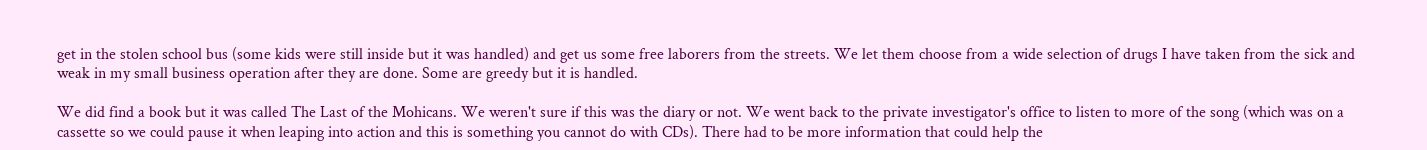get in the stolen school bus (some kids were still inside but it was handled) and get us some free laborers from the streets. We let them choose from a wide selection of drugs I have taken from the sick and weak in my small business operation after they are done. Some are greedy but it is handled.

We did find a book but it was called The Last of the Mohicans. We weren't sure if this was the diary or not. We went back to the private investigator's office to listen to more of the song (which was on a cassette so we could pause it when leaping into action and this is something you cannot do with CDs). There had to be more information that could help the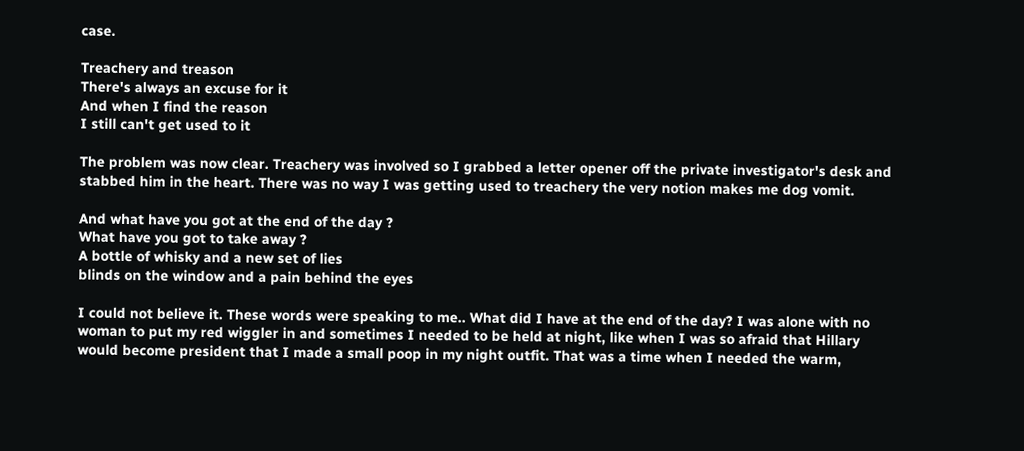case.

Treachery and treason
There's always an excuse for it
And when I find the reason
I still can't get used to it

The problem was now clear. Treachery was involved so I grabbed a letter opener off the private investigator's desk and stabbed him in the heart. There was no way I was getting used to treachery the very notion makes me dog vomit.

And what have you got at the end of the day ?
What have you got to take away ?
A bottle of whisky and a new set of lies
blinds on the window and a pain behind the eyes

I could not believe it. These words were speaking to me.. What did I have at the end of the day? I was alone with no woman to put my red wiggler in and sometimes I needed to be held at night, like when I was so afraid that Hillary would become president that I made a small poop in my night outfit. That was a time when I needed the warm,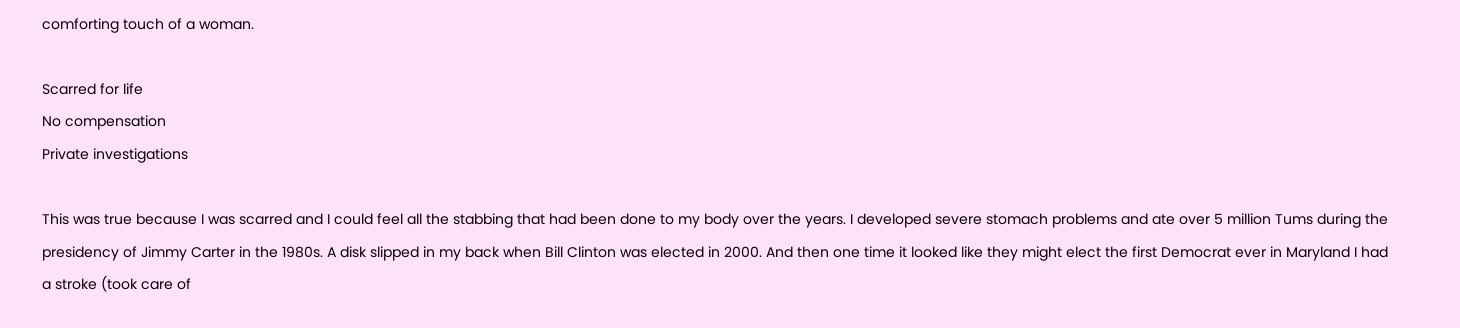comforting touch of a woman.

Scarred for life
No compensation
Private investigations

This was true because I was scarred and I could feel all the stabbing that had been done to my body over the years. I developed severe stomach problems and ate over 5 million Tums during the presidency of Jimmy Carter in the 1980s. A disk slipped in my back when Bill Clinton was elected in 2000. And then one time it looked like they might elect the first Democrat ever in Maryland I had a stroke (took care of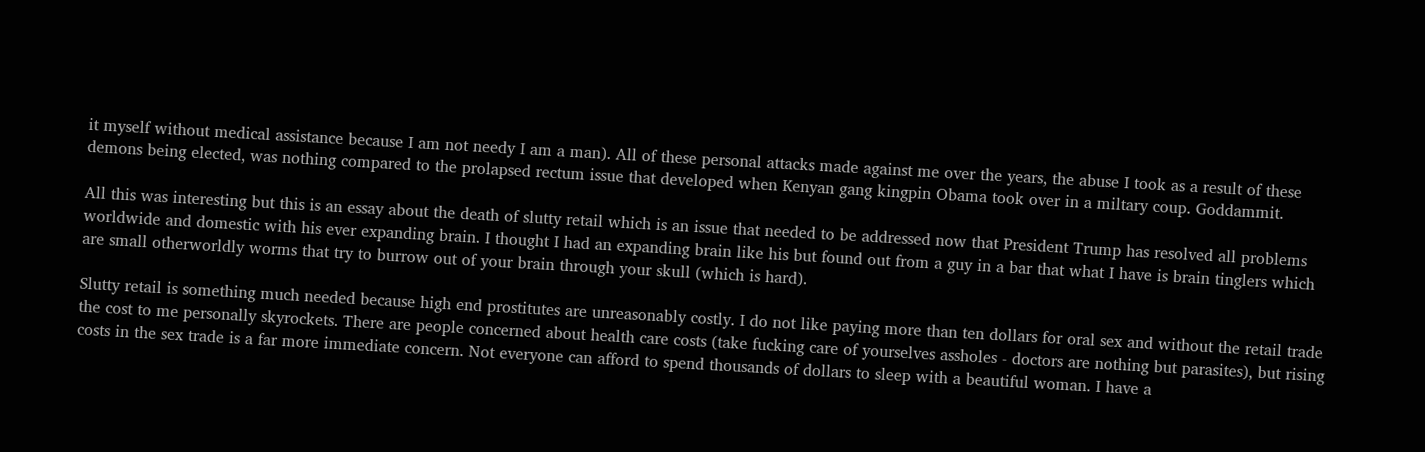it myself without medical assistance because I am not needy I am a man). All of these personal attacks made against me over the years, the abuse I took as a result of these demons being elected, was nothing compared to the prolapsed rectum issue that developed when Kenyan gang kingpin Obama took over in a miltary coup. Goddammit.

All this was interesting but this is an essay about the death of slutty retail which is an issue that needed to be addressed now that President Trump has resolved all problems worldwide and domestic with his ever expanding brain. I thought I had an expanding brain like his but found out from a guy in a bar that what I have is brain tinglers which are small otherworldly worms that try to burrow out of your brain through your skull (which is hard).

Slutty retail is something much needed because high end prostitutes are unreasonably costly. I do not like paying more than ten dollars for oral sex and without the retail trade the cost to me personally skyrockets. There are people concerned about health care costs (take fucking care of yourselves assholes - doctors are nothing but parasites), but rising costs in the sex trade is a far more immediate concern. Not everyone can afford to spend thousands of dollars to sleep with a beautiful woman. I have a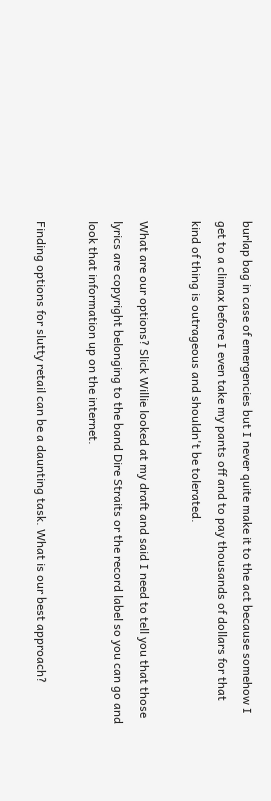burlap bag in case of emergencies but I never quite make it to the act because somehow I get to a climax before I even take my pants off and to pay thousands of dollars for that kind of thing is outrageous and shouldn't be tolerated.

What are our options? Slick Willie looked at my draft and said I need to tell you that those lyrics are copyright belonging to the band Dire Straits or the record label so you can go and look that information up on the internet.

Finding options for slutty retail can be a daunting task. What is our best approach?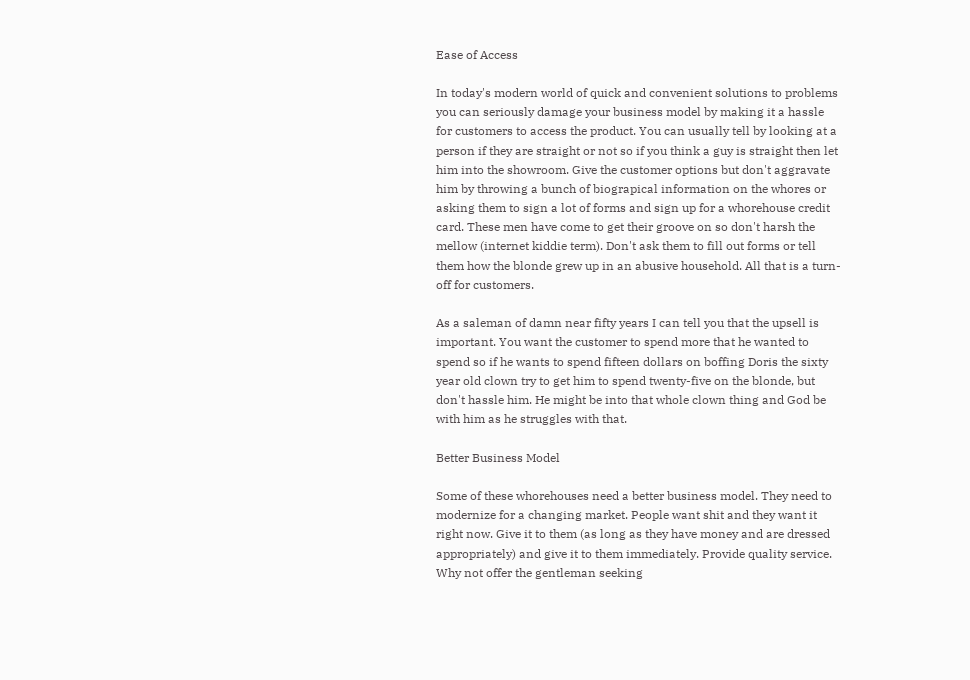Ease of Access

In today's modern world of quick and convenient solutions to problems you can seriously damage your business model by making it a hassle for customers to access the product. You can usually tell by looking at a person if they are straight or not so if you think a guy is straight then let him into the showroom. Give the customer options but don't aggravate him by throwing a bunch of biograpical information on the whores or asking them to sign a lot of forms and sign up for a whorehouse credit card. These men have come to get their groove on so don't harsh the mellow (internet kiddie term). Don't ask them to fill out forms or tell them how the blonde grew up in an abusive household. All that is a turn-off for customers.

As a saleman of damn near fifty years I can tell you that the upsell is important. You want the customer to spend more that he wanted to spend so if he wants to spend fifteen dollars on boffing Doris the sixty year old clown try to get him to spend twenty-five on the blonde, but don't hassle him. He might be into that whole clown thing and God be with him as he struggles with that.

Better Business Model

Some of these whorehouses need a better business model. They need to modernize for a changing market. People want shit and they want it right now. Give it to them (as long as they have money and are dressed appropriately) and give it to them immediately. Provide quality service. Why not offer the gentleman seeking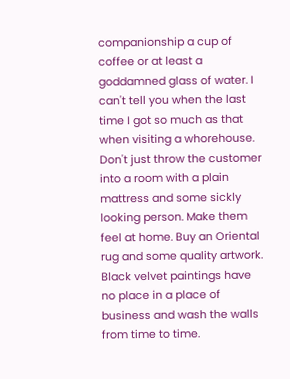companionship a cup of coffee or at least a goddamned glass of water. I can't tell you when the last time I got so much as that when visiting a whorehouse. Don't just throw the customer into a room with a plain mattress and some sickly looking person. Make them feel at home. Buy an Oriental rug and some quality artwork. Black velvet paintings have no place in a place of business and wash the walls from time to time.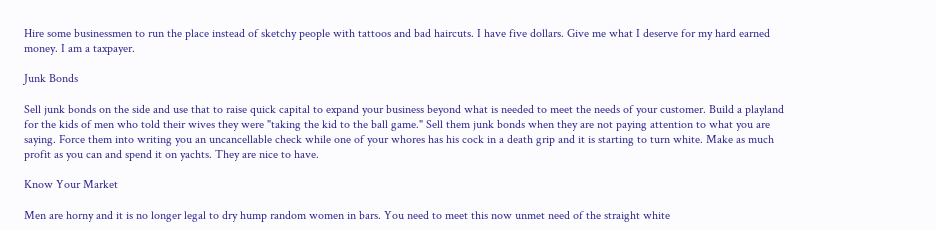Hire some businessmen to run the place instead of sketchy people with tattoos and bad haircuts. I have five dollars. Give me what I deserve for my hard earned money. I am a taxpayer.

Junk Bonds

Sell junk bonds on the side and use that to raise quick capital to expand your business beyond what is needed to meet the needs of your customer. Build a playland for the kids of men who told their wives they were "taking the kid to the ball game." Sell them junk bonds when they are not paying attention to what you are saying. Force them into writing you an uncancellable check while one of your whores has his cock in a death grip and it is starting to turn white. Make as much profit as you can and spend it on yachts. They are nice to have.

Know Your Market

Men are horny and it is no longer legal to dry hump random women in bars. You need to meet this now unmet need of the straight white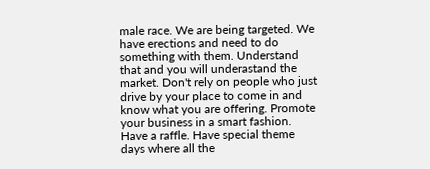male race. We are being targeted. We have erections and need to do something with them. Understand that and you will underastand the market. Don't rely on people who just drive by your place to come in and know what you are offering. Promote your business in a smart fashion. Have a raffle. Have special theme days where all the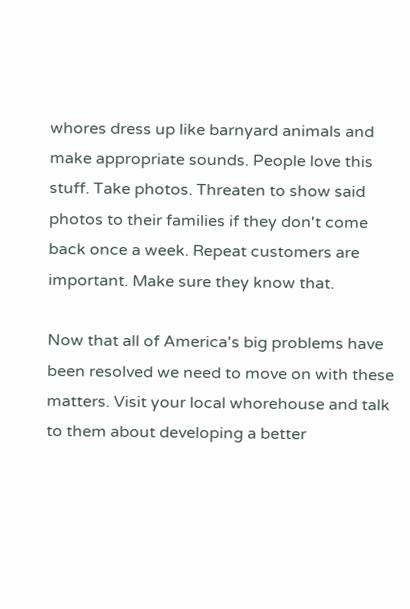whores dress up like barnyard animals and make appropriate sounds. People love this stuff. Take photos. Threaten to show said photos to their families if they don't come back once a week. Repeat customers are important. Make sure they know that.

Now that all of America's big problems have been resolved we need to move on with these matters. Visit your local whorehouse and talk to them about developing a better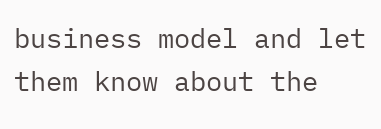business model and let them know about the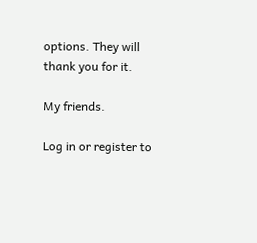options. They will thank you for it.

My friends.

Log in or register to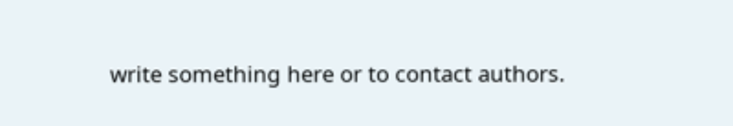write something here or to contact authors.